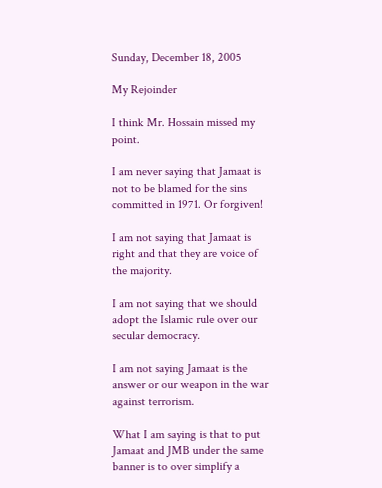Sunday, December 18, 2005

My Rejoinder

I think Mr. Hossain missed my point.

I am never saying that Jamaat is not to be blamed for the sins committed in 1971. Or forgiven!

I am not saying that Jamaat is right and that they are voice of the majority.

I am not saying that we should adopt the Islamic rule over our secular democracy.

I am not saying Jamaat is the answer or our weapon in the war against terrorism.

What I am saying is that to put Jamaat and JMB under the same banner is to over simplify a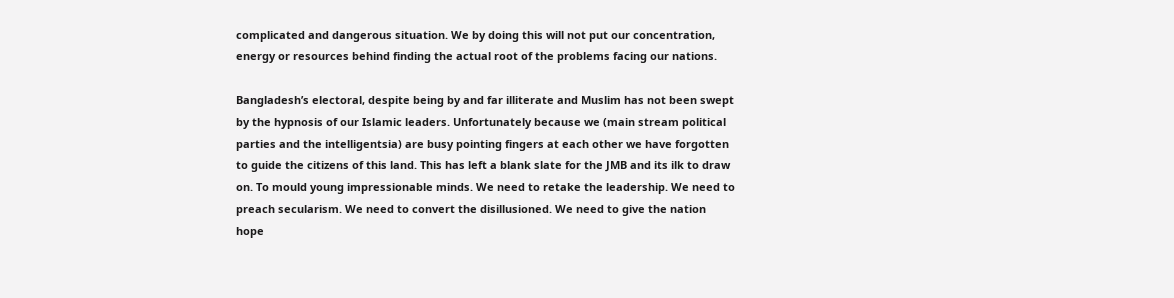complicated and dangerous situation. We by doing this will not put our concentration, energy or resources behind finding the actual root of the problems facing our nations.

Bangladesh’s electoral, despite being by and far illiterate and Muslim has not been swept by the hypnosis of our Islamic leaders. Unfortunately because we (main stream political parties and the intelligentsia) are busy pointing fingers at each other we have forgotten to guide the citizens of this land. This has left a blank slate for the JMB and its ilk to draw on. To mould young impressionable minds. We need to retake the leadership. We need to preach secularism. We need to convert the disillusioned. We need to give the nation hope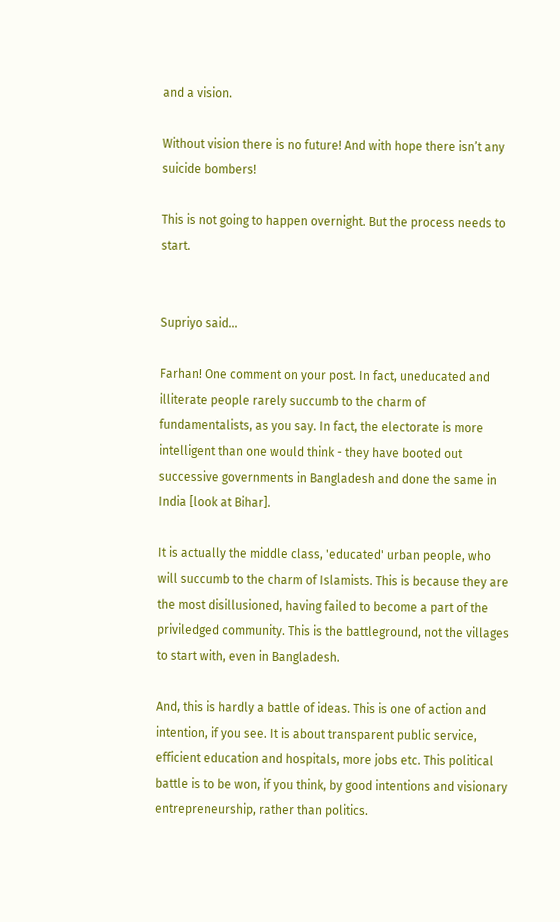and a vision.

Without vision there is no future! And with hope there isn’t any suicide bombers!

This is not going to happen overnight. But the process needs to start.


Supriyo said...

Farhan! One comment on your post. In fact, uneducated and illiterate people rarely succumb to the charm of fundamentalists, as you say. In fact, the electorate is more intelligent than one would think - they have booted out successive governments in Bangladesh and done the same in India [look at Bihar].

It is actually the middle class, 'educated' urban people, who will succumb to the charm of Islamists. This is because they are the most disillusioned, having failed to become a part of the priviledged community. This is the battleground, not the villages to start with, even in Bangladesh.

And, this is hardly a battle of ideas. This is one of action and intention, if you see. It is about transparent public service, efficient education and hospitals, more jobs etc. This political battle is to be won, if you think, by good intentions and visionary entrepreneurship, rather than politics.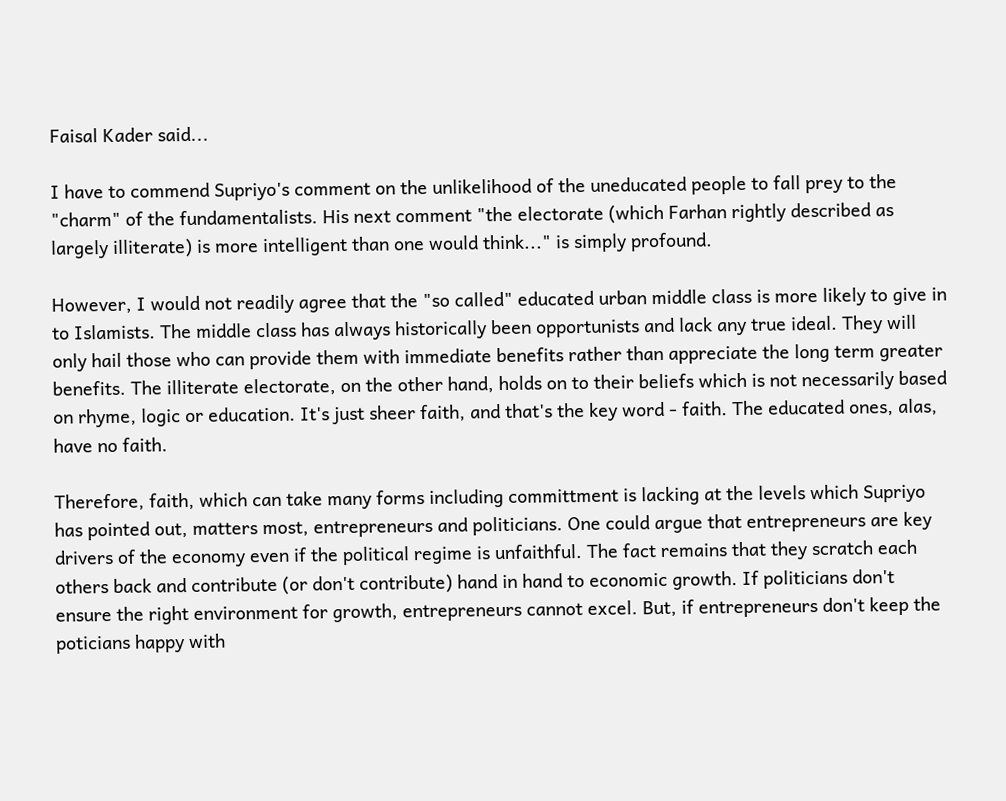Faisal Kader said...

I have to commend Supriyo's comment on the unlikelihood of the uneducated people to fall prey to the "charm" of the fundamentalists. His next comment "the electorate (which Farhan rightly described as largely illiterate) is more intelligent than one would think..." is simply profound.

However, I would not readily agree that the "so called" educated urban middle class is more likely to give in to Islamists. The middle class has always historically been opportunists and lack any true ideal. They will only hail those who can provide them with immediate benefits rather than appreciate the long term greater benefits. The illiterate electorate, on the other hand, holds on to their beliefs which is not necessarily based on rhyme, logic or education. It's just sheer faith, and that's the key word - faith. The educated ones, alas, have no faith.

Therefore, faith, which can take many forms including committment is lacking at the levels which Supriyo has pointed out, matters most, entrepreneurs and politicians. One could argue that entrepreneurs are key drivers of the economy even if the political regime is unfaithful. The fact remains that they scratch each others back and contribute (or don't contribute) hand in hand to economic growth. If politicians don't ensure the right environment for growth, entrepreneurs cannot excel. But, if entrepreneurs don't keep the poticians happy with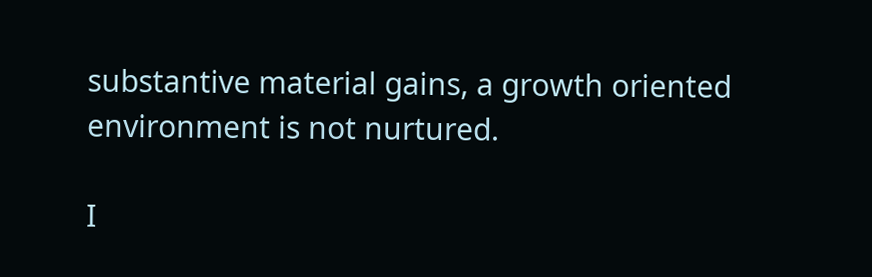substantive material gains, a growth oriented environment is not nurtured.

I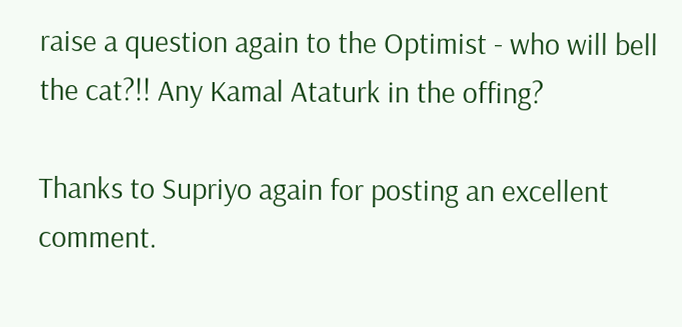raise a question again to the Optimist - who will bell the cat?!! Any Kamal Ataturk in the offing?

Thanks to Supriyo again for posting an excellent comment.